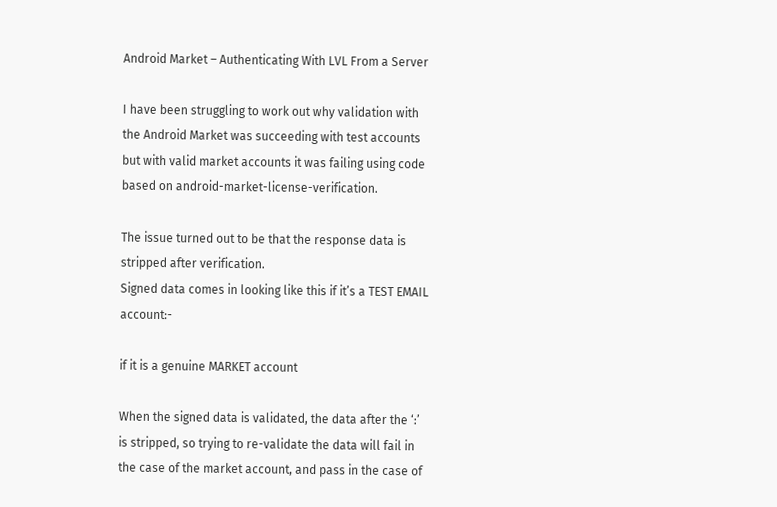Android Market – Authenticating With LVL From a Server

I have been struggling to work out why validation with the Android Market was succeeding with test accounts but with valid market accounts it was failing using code based on android-market-license-verification.

The issue turned out to be that the response data is stripped after verification.
Signed data comes in looking like this if it’s a TEST EMAIL account:-

if it is a genuine MARKET account

When the signed data is validated, the data after the ‘:’ is stripped, so trying to re-validate the data will fail in the case of the market account, and pass in the case of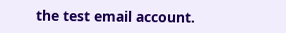the test email account.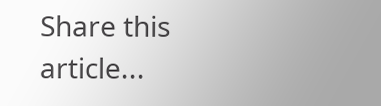Share this article...